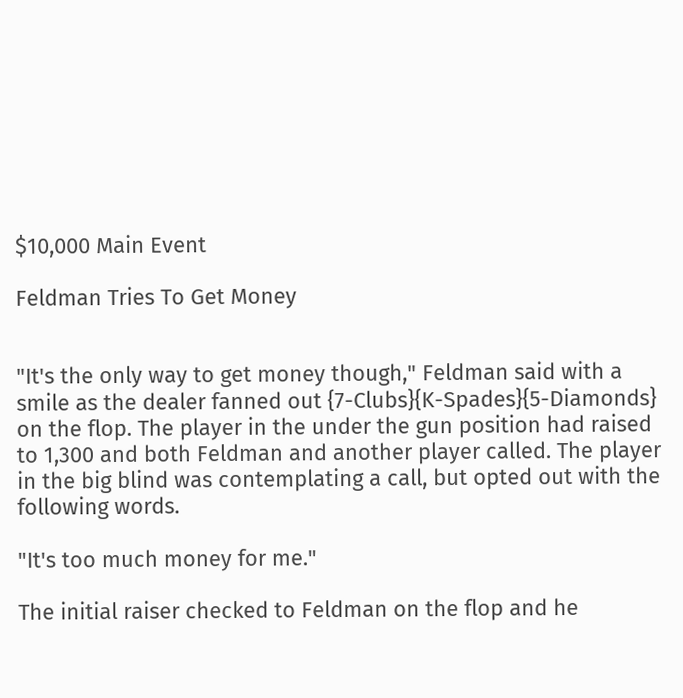$10,000 Main Event

Feldman Tries To Get Money


"It's the only way to get money though," Feldman said with a smile as the dealer fanned out {7-Clubs}{K-Spades}{5-Diamonds} on the flop. The player in the under the gun position had raised to 1,300 and both Feldman and another player called. The player in the big blind was contemplating a call, but opted out with the following words.

"It's too much money for me."

The initial raiser checked to Feldman on the flop and he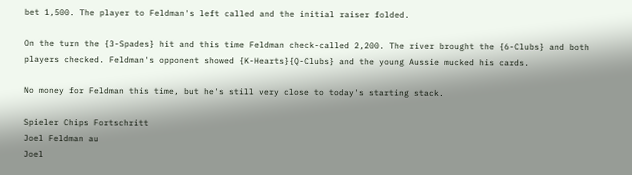bet 1,500. The player to Feldman's left called and the initial raiser folded.

On the turn the {3-Spades} hit and this time Feldman check-called 2,200. The river brought the {6-Clubs} and both players checked. Feldman's opponent showed {K-Hearts}{Q-Clubs} and the young Aussie mucked his cards.

No money for Feldman this time, but he's still very close to today's starting stack.

Spieler Chips Fortschritt
Joel Feldman au
Joel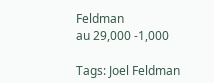Feldman
au 29,000 -1,000

Tags: Joel Feldman